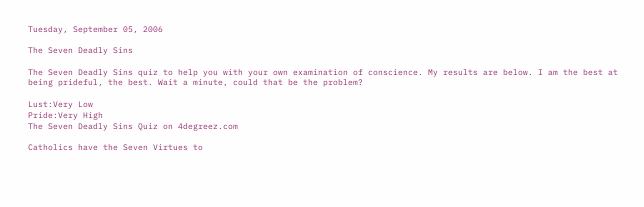Tuesday, September 05, 2006

The Seven Deadly Sins

The Seven Deadly Sins quiz to help you with your own examination of conscience. My results are below. I am the best at being prideful, the best. Wait a minute, could that be the problem?

Lust:Very Low
Pride:Very High
The Seven Deadly Sins Quiz on 4degreez.com

Catholics have the Seven Virtues to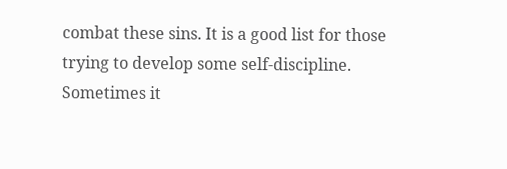combat these sins. It is a good list for those trying to develop some self-discipline. Sometimes it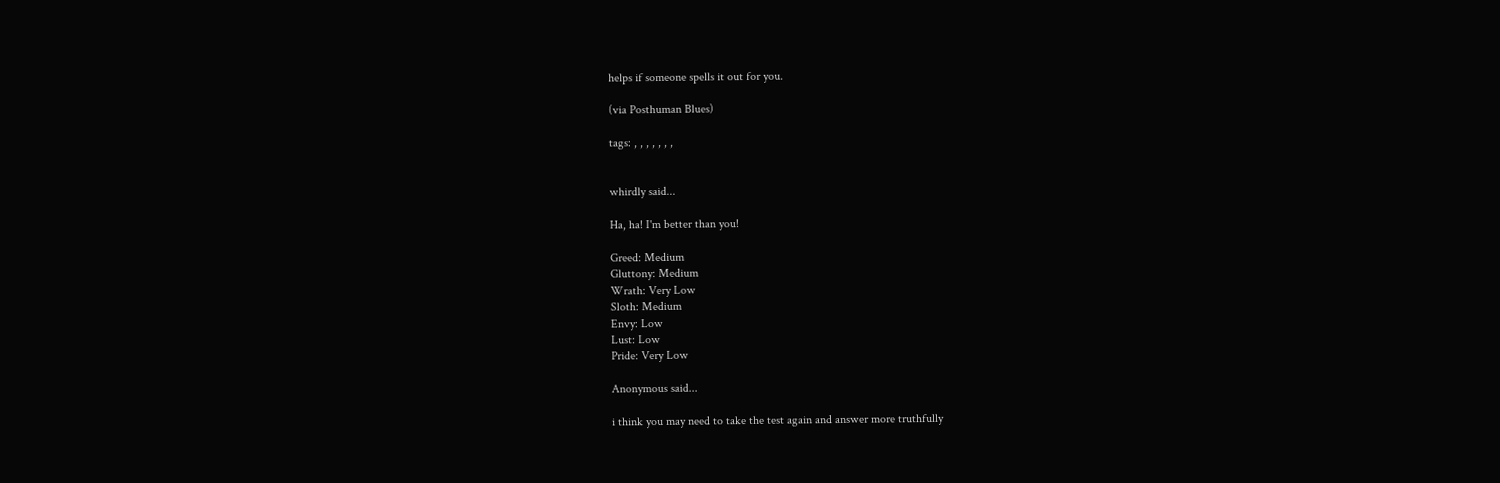helps if someone spells it out for you.

(via Posthuman Blues)

tags: , , , , , , ,


whirdly said...

Ha, ha! I'm better than you!

Greed: Medium
Gluttony: Medium
Wrath: Very Low
Sloth: Medium
Envy: Low
Lust: Low
Pride: Very Low

Anonymous said...

i think you may need to take the test again and answer more truthfully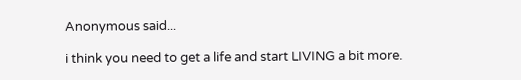Anonymous said...

i think you need to get a life and start LIVING a bit more.